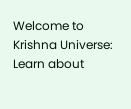Welcome to Krishna Universe: Learn about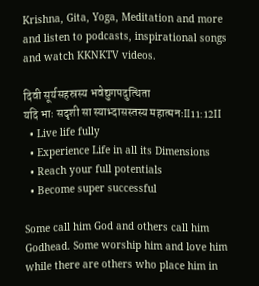Krishna, Gita, Yoga, Meditation and more and listen to podcasts, inspirational songs and watch KKNKTV videos.

दिवी सूर्यसहस्रस्य भवेद्युगपदुत्थिता
यदि भाः सदृशी सा स्याभ्दासस्तस्य महात्मनःII11:12II
  • Live life fully
  • Experience Life in all its Dimensions
  • Reach your full potentials
  • Become super successful

Some call him God and others call him Godhead. Some worship him and love him while there are others who place him in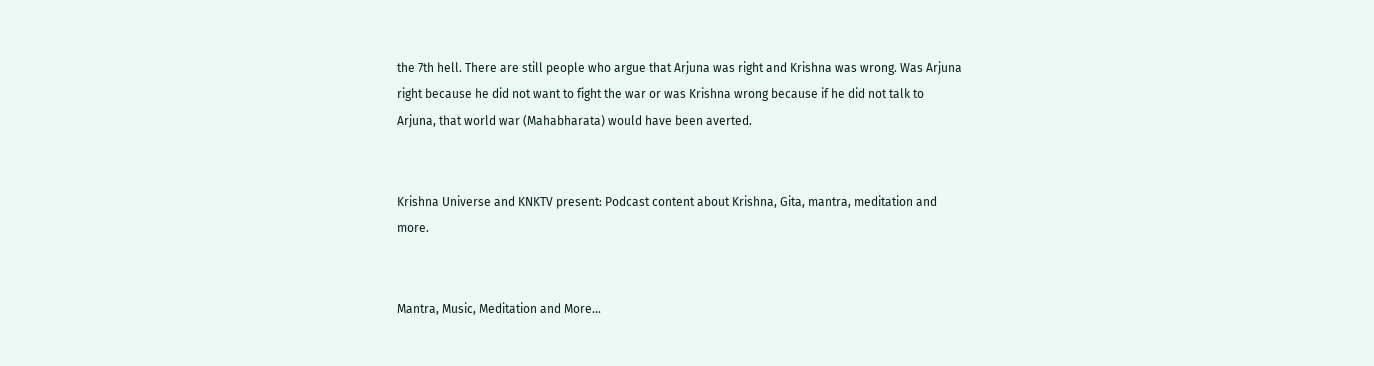the 7th hell. There are still people who argue that Arjuna was right and Krishna was wrong. Was Arjuna right because he did not want to fight the war or was Krishna wrong because if he did not talk to Arjuna, that world war (Mahabharata) would have been averted.


Krishna Universe and KNKTV present: Podcast content about Krishna, Gita, mantra, meditation and more.


Mantra, Music, Meditation and More...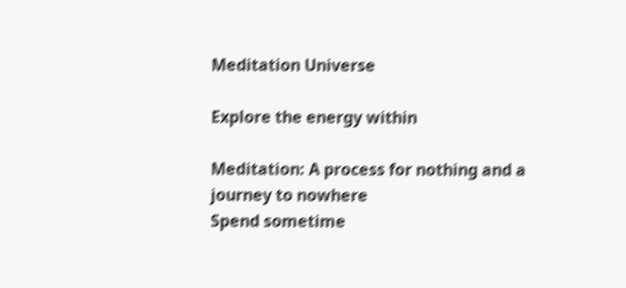Meditation Universe

Explore the energy within

Meditation: A process for nothing and a journey to nowhere
Spend sometime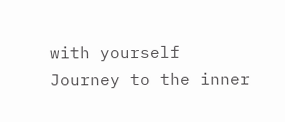with yourself
Journey to the inner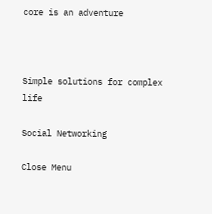core is an adventure



Simple solutions for complex life

Social Networking

Close Menu